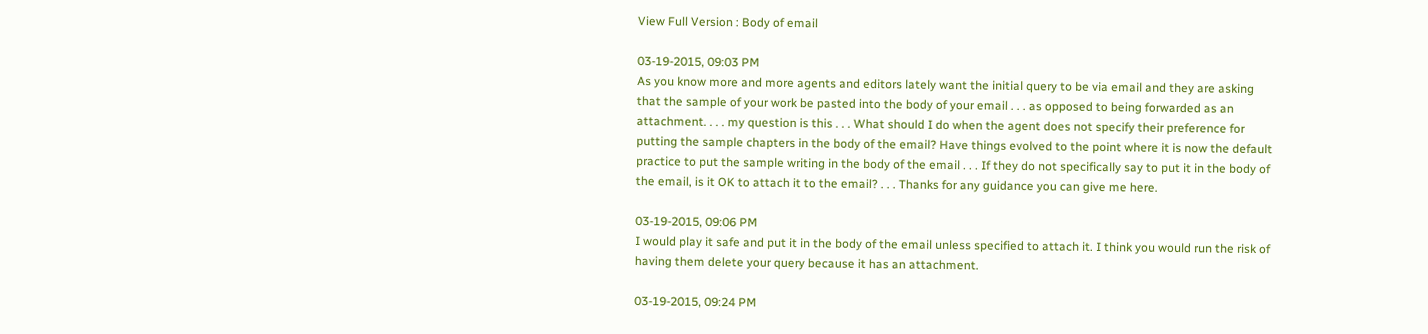View Full Version : Body of email

03-19-2015, 09:03 PM
As you know more and more agents and editors lately want the initial query to be via email and they are asking that the sample of your work be pasted into the body of your email . . . as opposed to being forwarded as an attachment. . . . my question is this . . . What should I do when the agent does not specify their preference for putting the sample chapters in the body of the email? Have things evolved to the point where it is now the default practice to put the sample writing in the body of the email . . . If they do not specifically say to put it in the body of the email, is it OK to attach it to the email? . . . Thanks for any guidance you can give me here.

03-19-2015, 09:06 PM
I would play it safe and put it in the body of the email unless specified to attach it. I think you would run the risk of having them delete your query because it has an attachment.

03-19-2015, 09:24 PM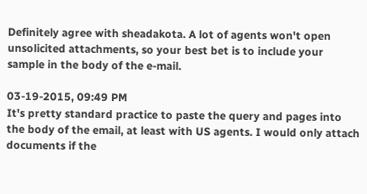Definitely agree with sheadakota. A lot of agents won't open unsolicited attachments, so your best bet is to include your sample in the body of the e-mail.

03-19-2015, 09:49 PM
It's pretty standard practice to paste the query and pages into the body of the email, at least with US agents. I would only attach documents if the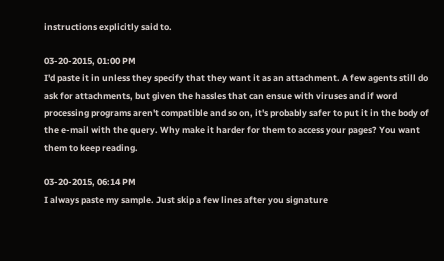instructions explicitly said to.

03-20-2015, 01:00 PM
I'd paste it in unless they specify that they want it as an attachment. A few agents still do ask for attachments, but given the hassles that can ensue with viruses and if word processing programs aren't compatible and so on, it's probably safer to put it in the body of the e-mail with the query. Why make it harder for them to access your pages? You want them to keep reading.

03-20-2015, 06:14 PM
I always paste my sample. Just skip a few lines after you signature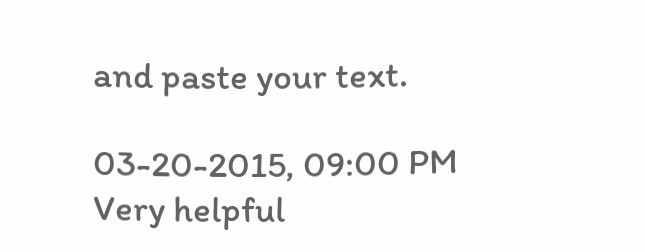and paste your text.

03-20-2015, 09:00 PM
Very helpful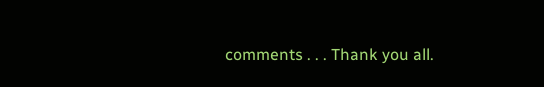comments . . . Thank you all.